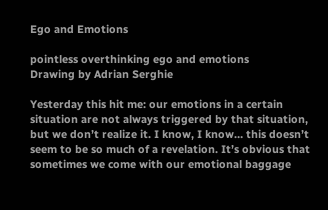Ego and Emotions

pointless overthinking ego and emotions
Drawing by Adrian Serghie

Yesterday this hit me: our emotions in a certain situation are not always triggered by that situation, but we don’t realize it. I know, I know… this doesn’t seem to be so much of a revelation. It’s obvious that sometimes we come with our emotional baggage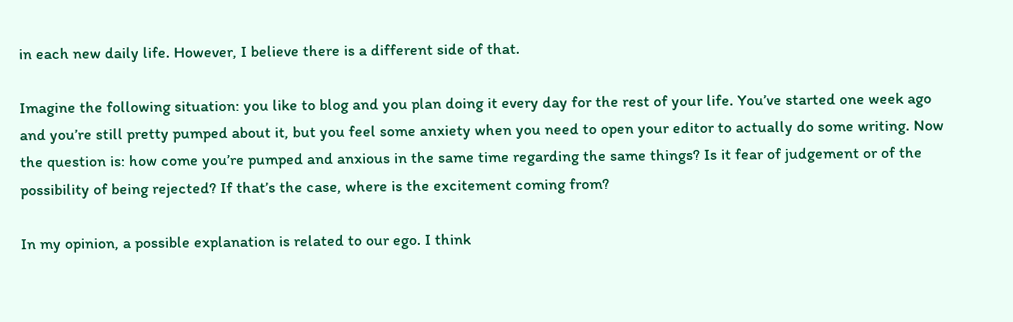in each new daily life. However, I believe there is a different side of that.

Imagine the following situation: you like to blog and you plan doing it every day for the rest of your life. You’ve started one week ago and you’re still pretty pumped about it, but you feel some anxiety when you need to open your editor to actually do some writing. Now the question is: how come you’re pumped and anxious in the same time regarding the same things? Is it fear of judgement or of the possibility of being rejected? If that’s the case, where is the excitement coming from?

In my opinion, a possible explanation is related to our ego. I think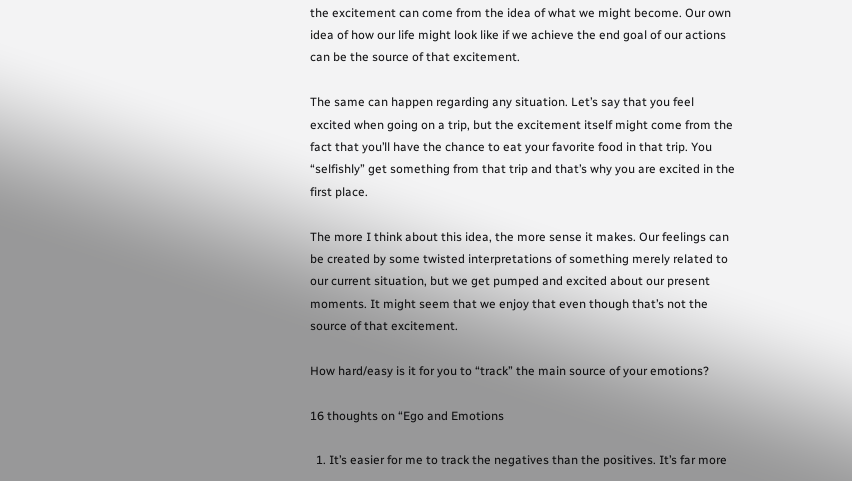the excitement can come from the idea of what we might become. Our own idea of how our life might look like if we achieve the end goal of our actions can be the source of that excitement.

The same can happen regarding any situation. Let’s say that you feel excited when going on a trip, but the excitement itself might come from the fact that you’ll have the chance to eat your favorite food in that trip. You “selfishly” get something from that trip and that’s why you are excited in the first place.

The more I think about this idea, the more sense it makes. Our feelings can be created by some twisted interpretations of something merely related to our current situation, but we get pumped and excited about our present moments. It might seem that we enjoy that even though that’s not the source of that excitement.

How hard/easy is it for you to “track” the main source of your emotions?

16 thoughts on “Ego and Emotions

  1. It’s easier for me to track the negatives than the positives. It’s far more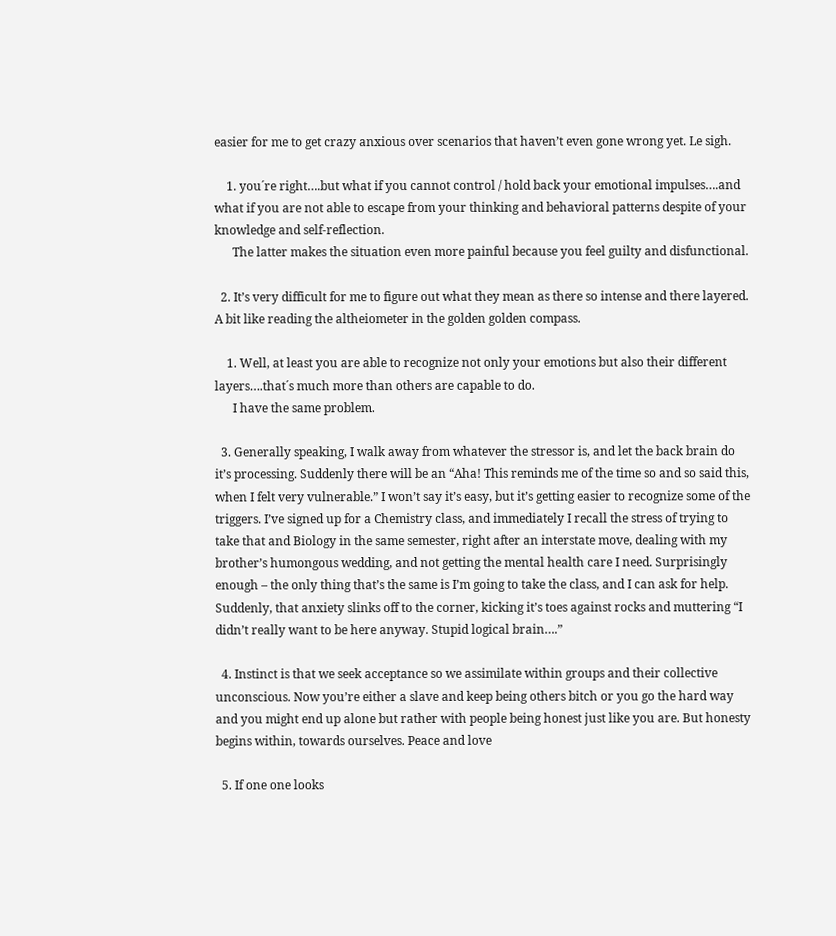easier for me to get crazy anxious over scenarios that haven’t even gone wrong yet. Le sigh.

    1. you´re right….but what if you cannot control / hold back your emotional impulses….and what if you are not able to escape from your thinking and behavioral patterns despite of your knowledge and self-reflection.
      The latter makes the situation even more painful because you feel guilty and disfunctional.

  2. It’s very difficult for me to figure out what they mean as there so intense and there layered. A bit like reading the altheiometer in the golden golden compass.

    1. Well, at least you are able to recognize not only your emotions but also their different layers….that´s much more than others are capable to do.
      I have the same problem.

  3. Generally speaking, I walk away from whatever the stressor is, and let the back brain do it’s processing. Suddenly there will be an “Aha! This reminds me of the time so and so said this, when I felt very vulnerable.” I won’t say it’s easy, but it’s getting easier to recognize some of the triggers. I’ve signed up for a Chemistry class, and immediately I recall the stress of trying to take that and Biology in the same semester, right after an interstate move, dealing with my brother’s humongous wedding, and not getting the mental health care I need. Surprisingly enough – the only thing that’s the same is I’m going to take the class, and I can ask for help. Suddenly, that anxiety slinks off to the corner, kicking it’s toes against rocks and muttering “I didn’t really want to be here anyway. Stupid logical brain….”

  4. Instinct is that we seek acceptance so we assimilate within groups and their collective unconscious. Now you’re either a slave and keep being others bitch or you go the hard way and you might end up alone but rather with people being honest just like you are. But honesty begins within, towards ourselves. Peace and love

  5. If one one looks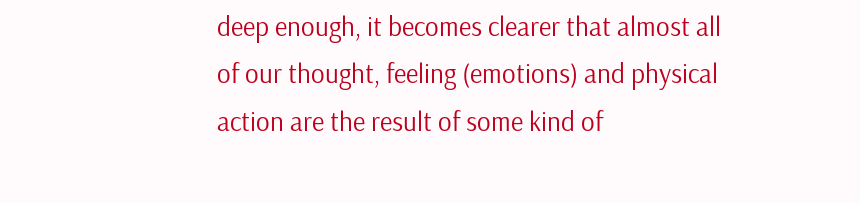deep enough, it becomes clearer that almost all of our thought, feeling (emotions) and physical action are the result of some kind of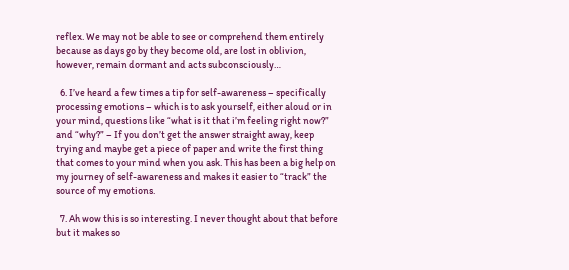reflex. We may not be able to see or comprehend them entirely because as days go by they become old, are lost in oblivion, however, remain dormant and acts subconsciously…

  6. I’ve heard a few times a tip for self-awareness – specifically processing emotions – which is to ask yourself, either aloud or in your mind, questions like “what is it that i’m feeling right now?” and “why?” – If you don’t get the answer straight away, keep trying and maybe get a piece of paper and write the first thing that comes to your mind when you ask. This has been a big help on my journey of self-awareness and makes it easier to “track” the source of my emotions.

  7. Ah wow this is so interesting. I never thought about that before but it makes so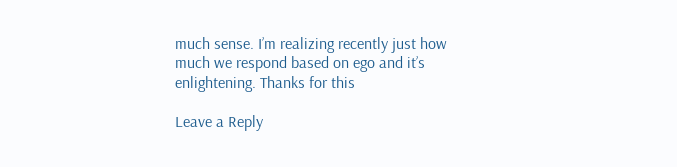much sense. I’m realizing recently just how much we respond based on ego and it’s enlightening. Thanks for this

Leave a Reply